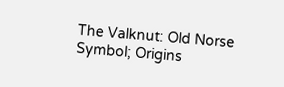The Valknut: Old Norse Symbol; Origins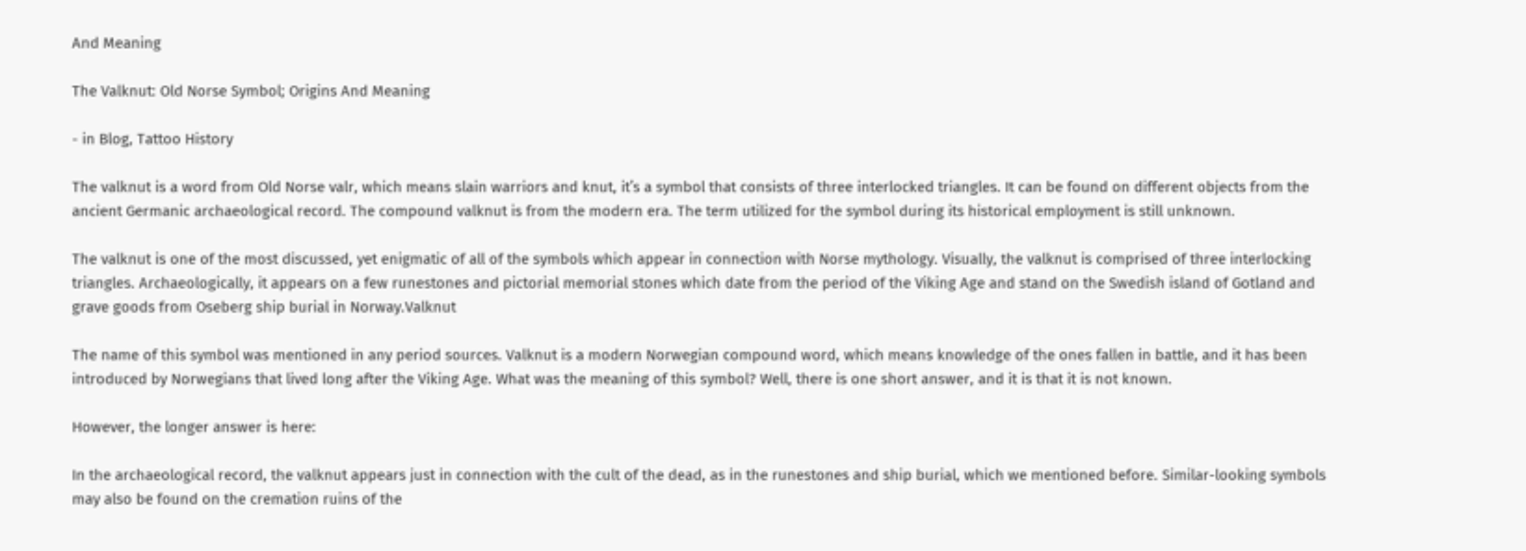And Meaning

The Valknut: Old Norse Symbol; Origins And Meaning

- in Blog, Tattoo History

The valknut is a word from Old Norse valr, which means slain warriors and knut, it’s a symbol that consists of three interlocked triangles. It can be found on different objects from the ancient Germanic archaeological record. The compound valknut is from the modern era. The term utilized for the symbol during its historical employment is still unknown.

The valknut is one of the most discussed, yet enigmatic of all of the symbols which appear in connection with Norse mythology. Visually, the valknut is comprised of three interlocking triangles. Archaeologically, it appears on a few runestones and pictorial memorial stones which date from the period of the Viking Age and stand on the Swedish island of Gotland and grave goods from Oseberg ship burial in Norway.Valknut

The name of this symbol was mentioned in any period sources. Valknut is a modern Norwegian compound word, which means knowledge of the ones fallen in battle, and it has been introduced by Norwegians that lived long after the Viking Age. What was the meaning of this symbol? Well, there is one short answer, and it is that it is not known.

However, the longer answer is here:

In the archaeological record, the valknut appears just in connection with the cult of the dead, as in the runestones and ship burial, which we mentioned before. Similar-looking symbols may also be found on the cremation ruins of the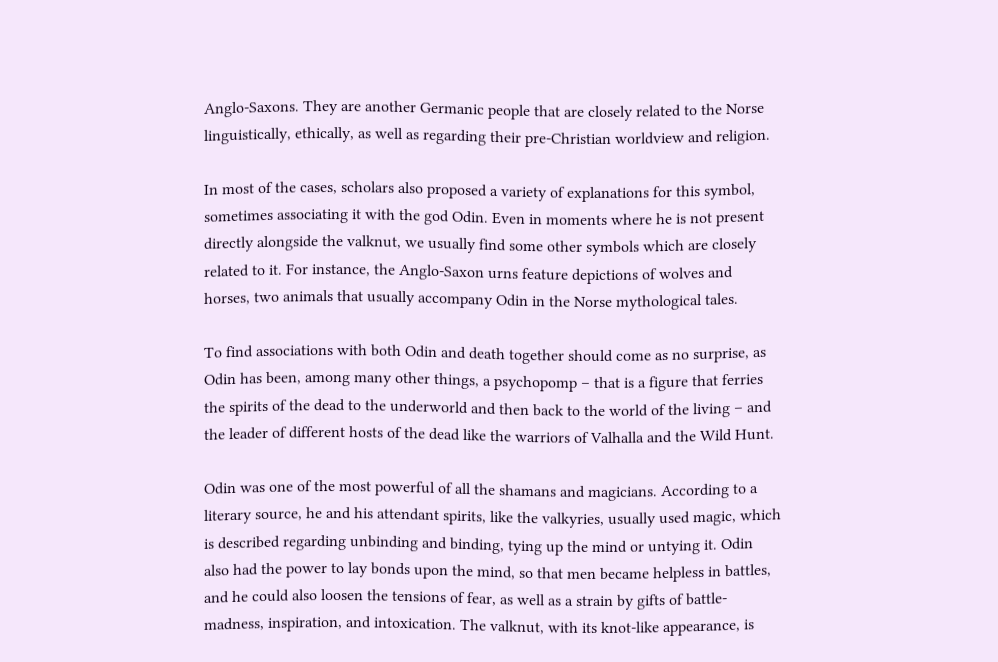Anglo-Saxons. They are another Germanic people that are closely related to the Norse linguistically, ethically, as well as regarding their pre-Christian worldview and religion.

In most of the cases, scholars also proposed a variety of explanations for this symbol, sometimes associating it with the god Odin. Even in moments where he is not present directly alongside the valknut, we usually find some other symbols which are closely related to it. For instance, the Anglo-Saxon urns feature depictions of wolves and horses, two animals that usually accompany Odin in the Norse mythological tales.

To find associations with both Odin and death together should come as no surprise, as Odin has been, among many other things, a psychopomp – that is a figure that ferries the spirits of the dead to the underworld and then back to the world of the living – and the leader of different hosts of the dead like the warriors of Valhalla and the Wild Hunt.

Odin was one of the most powerful of all the shamans and magicians. According to a literary source, he and his attendant spirits, like the valkyries, usually used magic, which is described regarding unbinding and binding, tying up the mind or untying it. Odin also had the power to lay bonds upon the mind, so that men became helpless in battles, and he could also loosen the tensions of fear, as well as a strain by gifts of battle-madness, inspiration, and intoxication. The valknut, with its knot-like appearance, is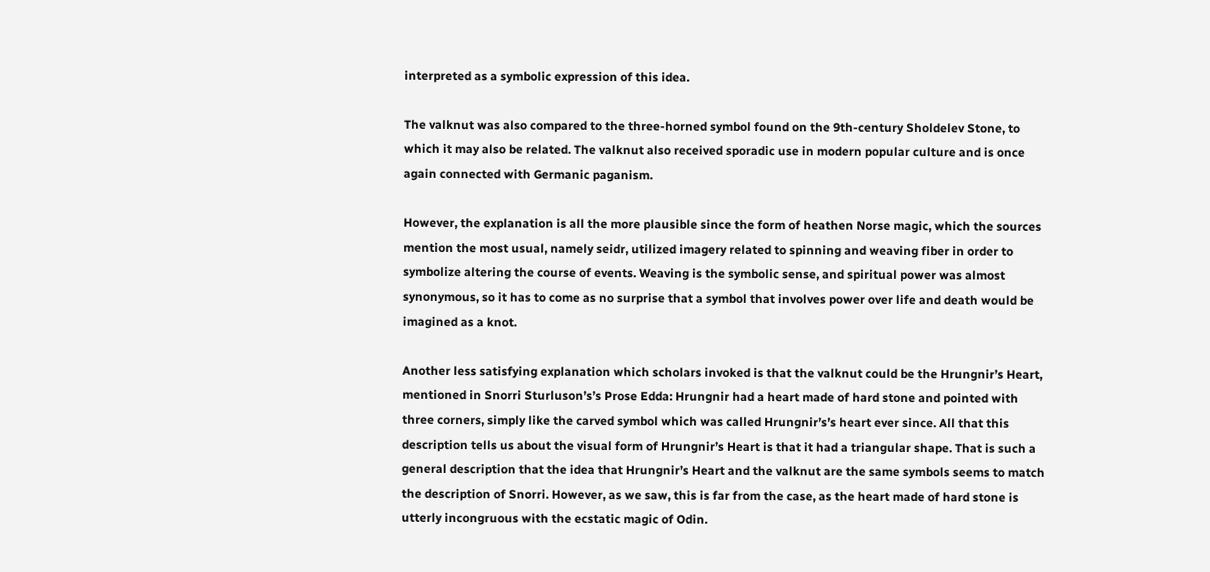interpreted as a symbolic expression of this idea.

The valknut was also compared to the three-horned symbol found on the 9th-century Sholdelev Stone, to which it may also be related. The valknut also received sporadic use in modern popular culture and is once again connected with Germanic paganism.

However, the explanation is all the more plausible since the form of heathen Norse magic, which the sources mention the most usual, namely seidr, utilized imagery related to spinning and weaving fiber in order to symbolize altering the course of events. Weaving is the symbolic sense, and spiritual power was almost synonymous, so it has to come as no surprise that a symbol that involves power over life and death would be imagined as a knot.

Another less satisfying explanation which scholars invoked is that the valknut could be the Hrungnir’s Heart, mentioned in Snorri Sturluson’s’s Prose Edda: Hrungnir had a heart made of hard stone and pointed with three corners, simply like the carved symbol which was called Hrungnir’s’s heart ever since. All that this description tells us about the visual form of Hrungnir’s Heart is that it had a triangular shape. That is such a general description that the idea that Hrungnir’s Heart and the valknut are the same symbols seems to match the description of Snorri. However, as we saw, this is far from the case, as the heart made of hard stone is utterly incongruous with the ecstatic magic of Odin.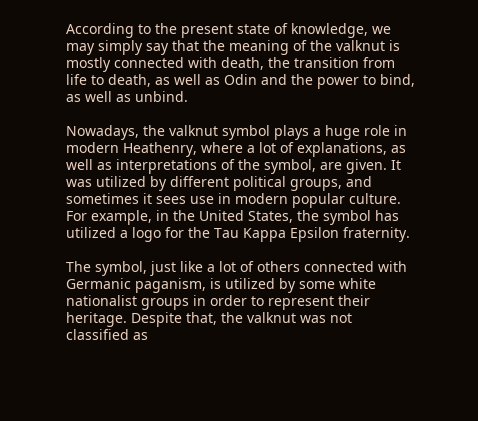According to the present state of knowledge, we may simply say that the meaning of the valknut is mostly connected with death, the transition from life to death, as well as Odin and the power to bind, as well as unbind.

Nowadays, the valknut symbol plays a huge role in modern Heathenry, where a lot of explanations, as well as interpretations of the symbol, are given. It was utilized by different political groups, and sometimes it sees use in modern popular culture. For example, in the United States, the symbol has utilized a logo for the Tau Kappa Epsilon fraternity.

The symbol, just like a lot of others connected with Germanic paganism, is utilized by some white nationalist groups in order to represent their heritage. Despite that, the valknut was not classified as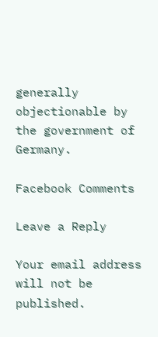generally objectionable by the government of Germany.

Facebook Comments

Leave a Reply

Your email address will not be published.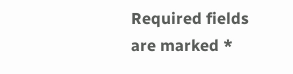Required fields are marked *